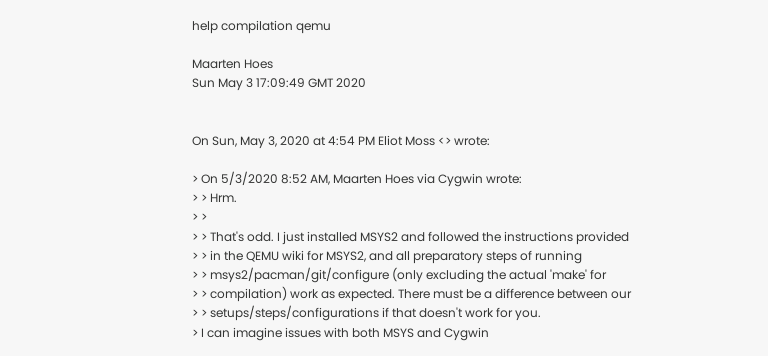help compilation qemu

Maarten Hoes
Sun May 3 17:09:49 GMT 2020


On Sun, May 3, 2020 at 4:54 PM Eliot Moss <> wrote:

> On 5/3/2020 8:52 AM, Maarten Hoes via Cygwin wrote:
> > Hrm.
> >
> > That's odd. I just installed MSYS2 and followed the instructions provided
> > in the QEMU wiki for MSYS2, and all preparatory steps of running
> > msys2/pacman/git/configure (only excluding the actual 'make' for
> > compilation) work as expected. There must be a difference between our
> > setups/steps/configurations if that doesn't work for you.
> I can imagine issues with both MSYS and Cygwin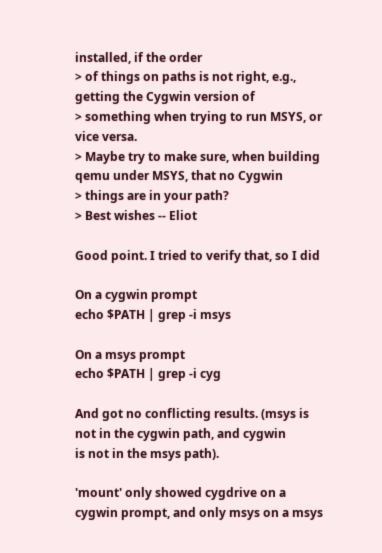installed, if the order
> of things on paths is not right, e.g., getting the Cygwin version of
> something when trying to run MSYS, or vice versa.
> Maybe try to make sure, when building qemu under MSYS, that no Cygwin
> things are in your path?
> Best wishes -- Eliot

Good point. I tried to verify that, so I did

On a cygwin prompt
echo $PATH | grep -i msys

On a msys prompt
echo $PATH | grep -i cyg

And got no conflicting results. (msys is not in the cygwin path, and cygwin
is not in the msys path).

'mount' only showed cygdrive on a cygwin prompt, and only msys on a msys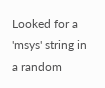Looked for a 'msys' string in a random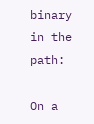binary in the path:

On a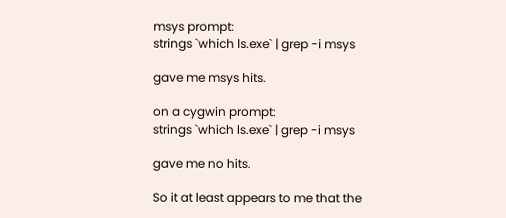msys prompt:
strings `which ls.exe` | grep -i msys

gave me msys hits.

on a cygwin prompt:
strings `which ls.exe` | grep -i msys

gave me no hits.

So it at least appears to me that the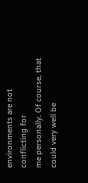environments are not conflicting for
me personally. Of course, that could very well be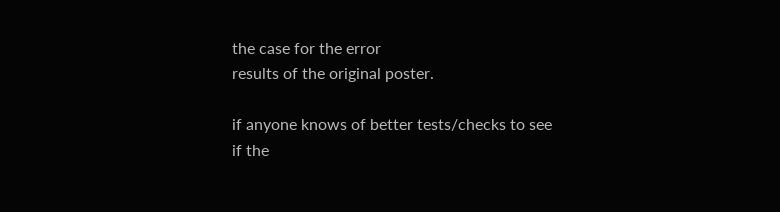the case for the error
results of the original poster.

if anyone knows of better tests/checks to see if the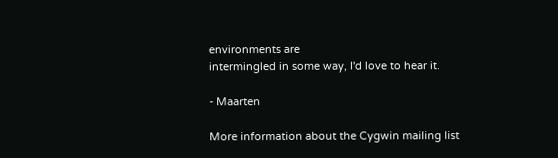environments are
intermingled in some way, I'd love to hear it.

- Maarten

More information about the Cygwin mailing list